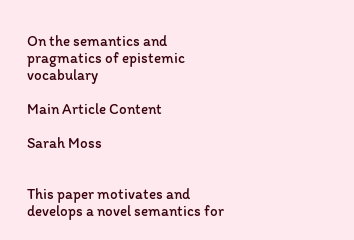On the semantics and pragmatics of epistemic vocabulary

Main Article Content

Sarah Moss


This paper motivates and develops a novel semantics for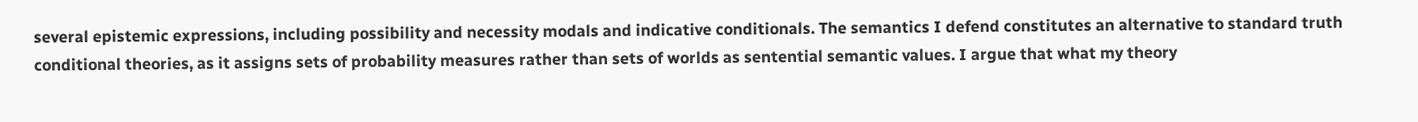several epistemic expressions, including possibility and necessity modals and indicative conditionals. The semantics I defend constitutes an alternative to standard truth conditional theories, as it assigns sets of probability measures rather than sets of worlds as sentential semantic values. I argue that what my theory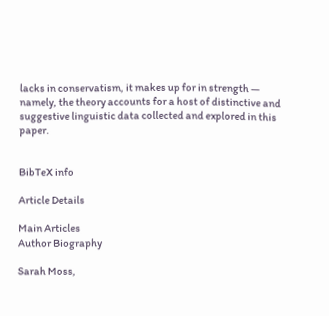lacks in conservatism, it makes up for in strength — namely, the theory accounts for a host of distinctive and suggestive linguistic data collected and explored in this paper.


BibTeX info

Article Details

Main Articles
Author Biography

Sarah Moss,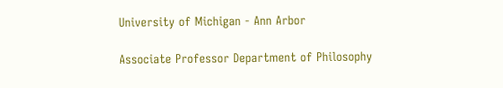University of Michigan - Ann Arbor

Associate Professor Department of Philosophy